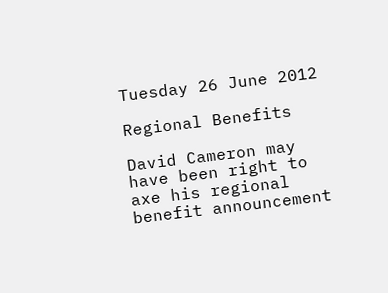Tuesday 26 June 2012

Regional Benefits

David Cameron may have been right to axe his regional benefit announcement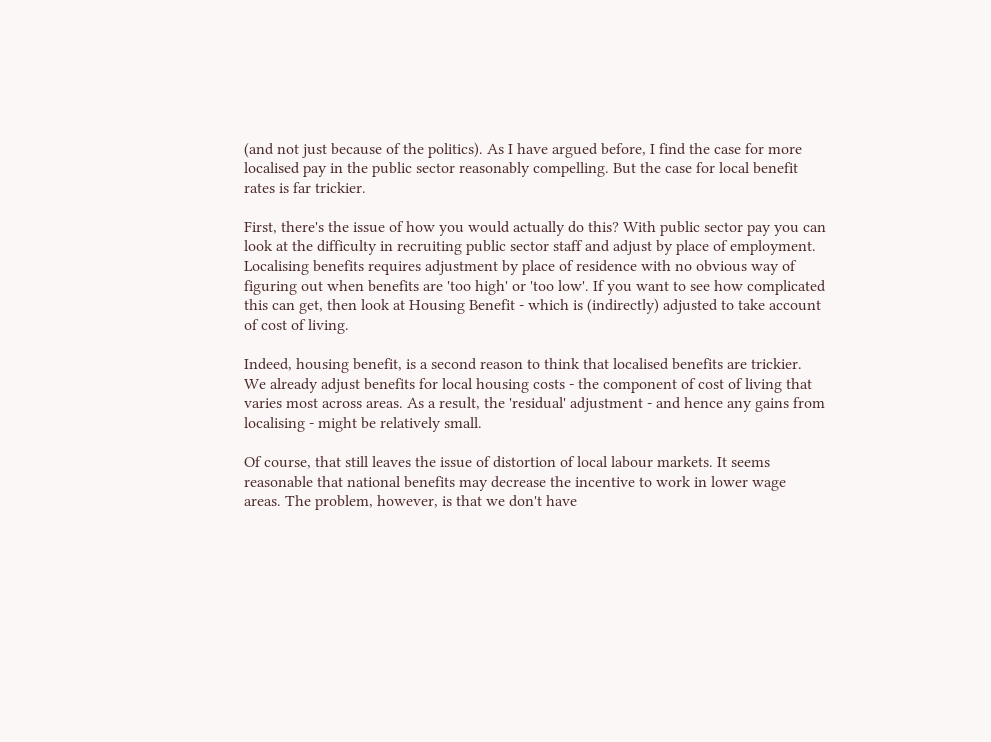(and not just because of the politics). As I have argued before, I find the case for more localised pay in the public sector reasonably compelling. But the case for local benefit rates is far trickier.

First, there's the issue of how you would actually do this? With public sector pay you can look at the difficulty in recruiting public sector staff and adjust by place of employment. Localising benefits requires adjustment by place of residence with no obvious way of figuring out when benefits are 'too high' or 'too low'. If you want to see how complicated this can get, then look at Housing Benefit - which is (indirectly) adjusted to take account of cost of living.

Indeed, housing benefit, is a second reason to think that localised benefits are trickier. We already adjust benefits for local housing costs - the component of cost of living that varies most across areas. As a result, the 'residual' adjustment - and hence any gains from localising - might be relatively small.

Of course, that still leaves the issue of distortion of local labour markets. It seems reasonable that national benefits may decrease the incentive to work in lower wage areas. The problem, however, is that we don't have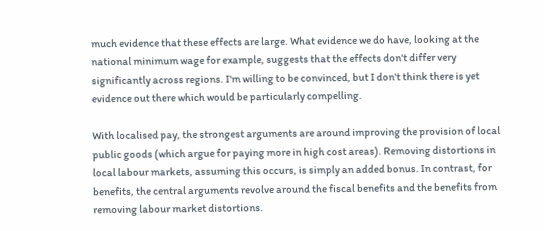much evidence that these effects are large. What evidence we do have, looking at the national minimum wage for example, suggests that the effects don't differ very significantly across regions. I'm willing to be convinced, but I don't think there is yet evidence out there which would be particularly compelling.

With localised pay, the strongest arguments are around improving the provision of local public goods (which argue for paying more in high cost areas). Removing distortions in local labour markets, assuming this occurs, is simply an added bonus. In contrast, for benefits, the central arguments revolve around the fiscal benefits and the benefits from removing labour market distortions.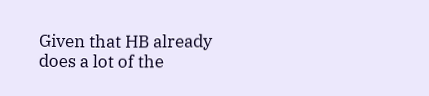Given that HB already does a lot of the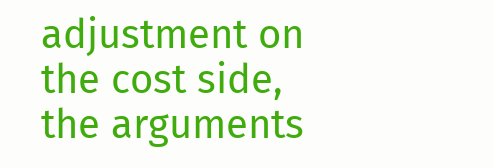adjustment on the cost side, the arguments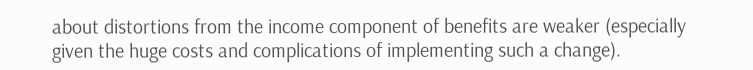about distortions from the income component of benefits are weaker (especially given the huge costs and complications of implementing such a change).